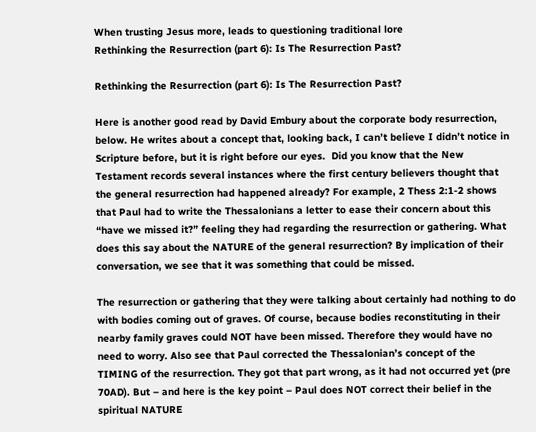When trusting Jesus more, leads to questioning traditional lore
Rethinking the Resurrection (part 6): Is The Resurrection Past?

Rethinking the Resurrection (part 6): Is The Resurrection Past?

Here is another good read by David Embury about the corporate body resurrection, below. He writes about a concept that, looking back, I can’t believe I didn’t notice in Scripture before, but it is right before our eyes.  Did you know that the New Testament records several instances where the first century believers thought that the general resurrection had happened already? For example, 2 Thess 2:1-2 shows that Paul had to write the Thessalonians a letter to ease their concern about this “have we missed it?” feeling they had regarding the resurrection or gathering. What does this say about the NATURE of the general resurrection? By implication of their conversation, we see that it was something that could be missed.

The resurrection or gathering that they were talking about certainly had nothing to do with bodies coming out of graves. Of course, because bodies reconstituting in their nearby family graves could NOT have been missed. Therefore they would have no need to worry. Also see that Paul corrected the Thessalonian’s concept of the TIMING of the resurrection. They got that part wrong, as it had not occurred yet (pre 70AD). But – and here is the key point – Paul does NOT correct their belief in the spiritual NATURE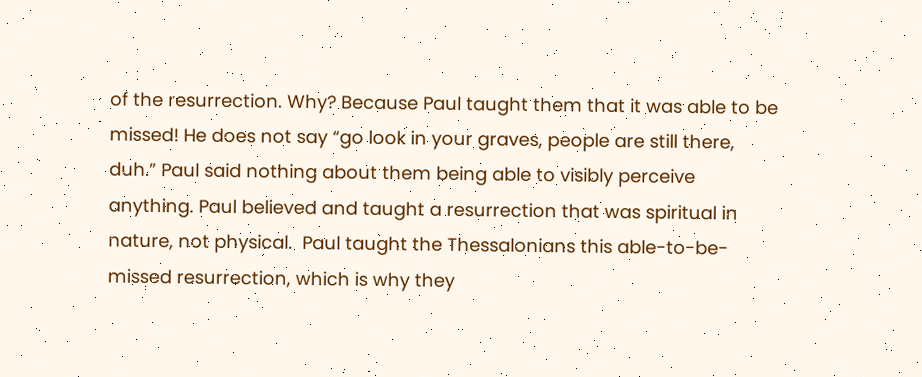of the resurrection. Why? Because Paul taught them that it was able to be missed! He does not say “go look in your graves, people are still there, duh.” Paul said nothing about them being able to visibly perceive anything. Paul believed and taught a resurrection that was spiritual in nature, not physical.  Paul taught the Thessalonians this able-to-be-missed resurrection, which is why they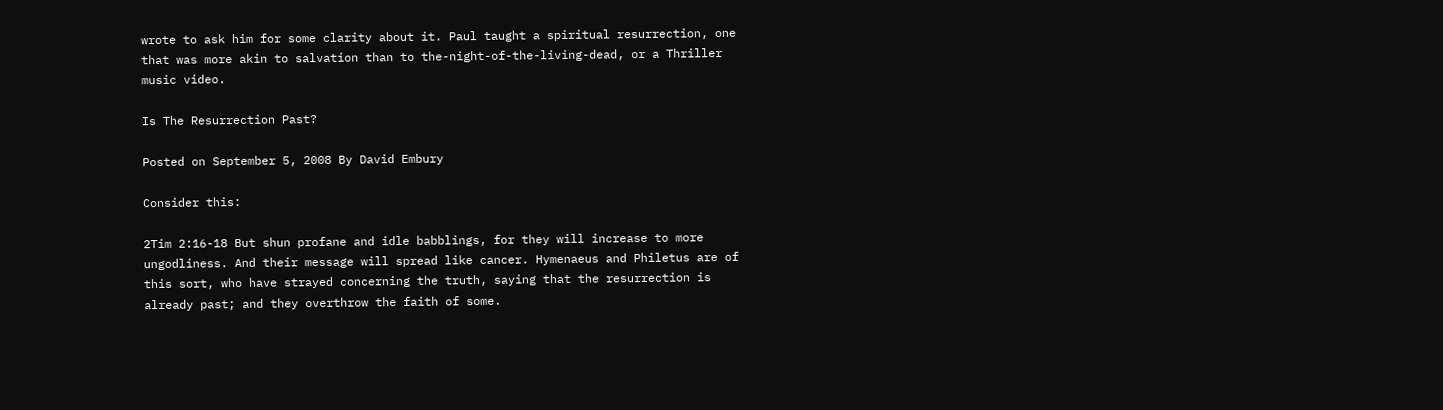wrote to ask him for some clarity about it. Paul taught a spiritual resurrection, one that was more akin to salvation than to the-night-of-the-living-dead, or a Thriller music video.

Is The Resurrection Past?

Posted on September 5, 2008 By David Embury

Consider this:

2Tim 2:16-18 But shun profane and idle babblings, for they will increase to more ungodliness. And their message will spread like cancer. Hymenaeus and Philetus are of this sort, who have strayed concerning the truth, saying that the resurrection is already past; and they overthrow the faith of some.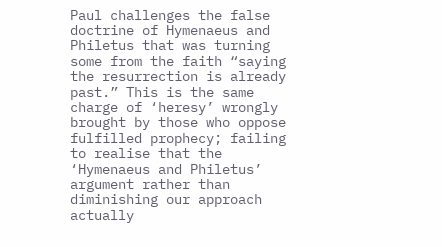Paul challenges the false doctrine of Hymenaeus and Philetus that was turning some from the faith “saying the resurrection is already past.” This is the same charge of ‘heresy’ wrongly brought by those who oppose fulfilled prophecy; failing to realise that the ‘Hymenaeus and Philetus’ argument rather than diminishing our approach actually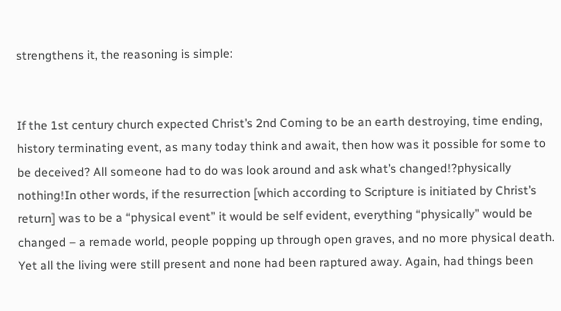strengthens it, the reasoning is simple:


If the 1st century church expected Christ’s 2nd Coming to be an earth destroying, time ending, history terminating event, as many today think and await, then how was it possible for some to be deceived? All someone had to do was look around and ask what’s changed!?physically nothing!In other words, if the resurrection [which according to Scripture is initiated by Christ’s return] was to be a “physical event” it would be self evident, everything “physically” would be changed – a remade world, people popping up through open graves, and no more physical death. Yet all the living were still present and none had been raptured away. Again, had things been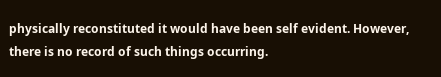physically reconstituted it would have been self evident. However, there is no record of such things occurring.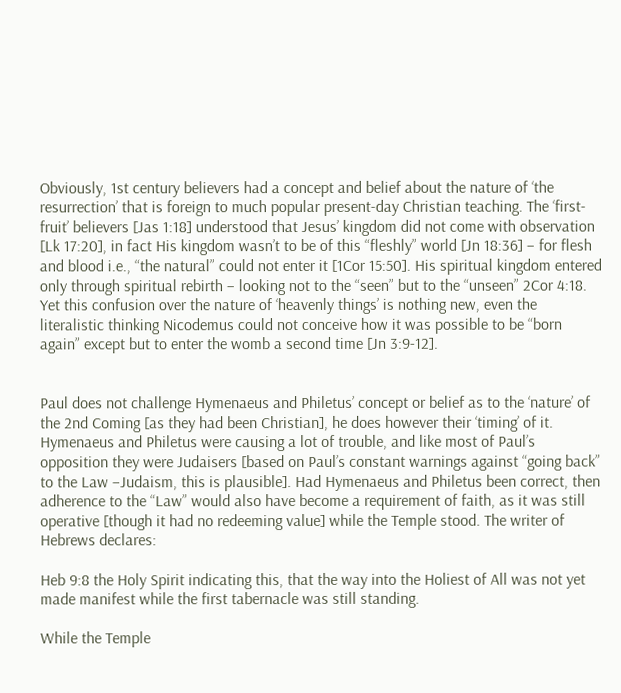Obviously, 1st century believers had a concept and belief about the nature of ‘the resurrection’ that is foreign to much popular present-day Christian teaching. The ‘first-fruit’ believers [Jas 1:18] understood that Jesus’ kingdom did not come with observation [Lk 17:20], in fact His kingdom wasn’t to be of this “fleshly” world [Jn 18:36] – for flesh and blood i.e., “the natural” could not enter it [1Cor 15:50]. His spiritual kingdom entered only through spiritual rebirth – looking not to the “seen” but to the “unseen” 2Cor 4:18. Yet this confusion over the nature of ‘heavenly things’ is nothing new, even the literalistic thinking Nicodemus could not conceive how it was possible to be “born again” except but to enter the womb a second time [Jn 3:9-12].


Paul does not challenge Hymenaeus and Philetus’ concept or belief as to the ‘nature’ of the 2nd Coming [as they had been Christian], he does however their ‘timing’ of it. Hymenaeus and Philetus were causing a lot of trouble, and like most of Paul’s opposition they were Judaisers [based on Paul’s constant warnings against “going back” to the Law –Judaism, this is plausible]. Had Hymenaeus and Philetus been correct, then adherence to the “Law” would also have become a requirement of faith, as it was still operative [though it had no redeeming value] while the Temple stood. The writer of Hebrews declares:

Heb 9:8 the Holy Spirit indicating this, that the way into the Holiest of All was not yet made manifest while the first tabernacle was still standing.

While the Temple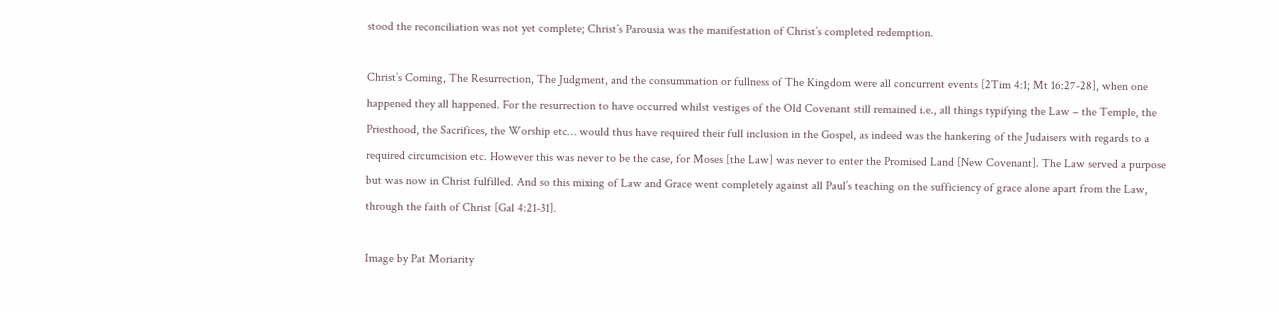stood the reconciliation was not yet complete; Christ’s Parousia was the manifestation of Christ’s completed redemption.

Christ’s Coming, The Resurrection, The Judgment, and the consummation or fullness of The Kingdom were all concurrent events [2Tim 4:1; Mt 16:27-28], when one happened they all happened. For the resurrection to have occurred whilst vestiges of the Old Covenant still remained i.e., all things typifying the Law – the Temple, the Priesthood, the Sacrifices, the Worship etc… would thus have required their full inclusion in the Gospel, as indeed was the hankering of the Judaisers with regards to a required circumcision etc. However this was never to be the case, for Moses [the Law] was never to enter the Promised Land [New Covenant]. The Law served a purpose but was now in Christ fulfilled. And so this mixing of Law and Grace went completely against all Paul’s teaching on the sufficiency of grace alone apart from the Law, through the faith of Christ [Gal 4:21-31].

Image by Pat Moriarity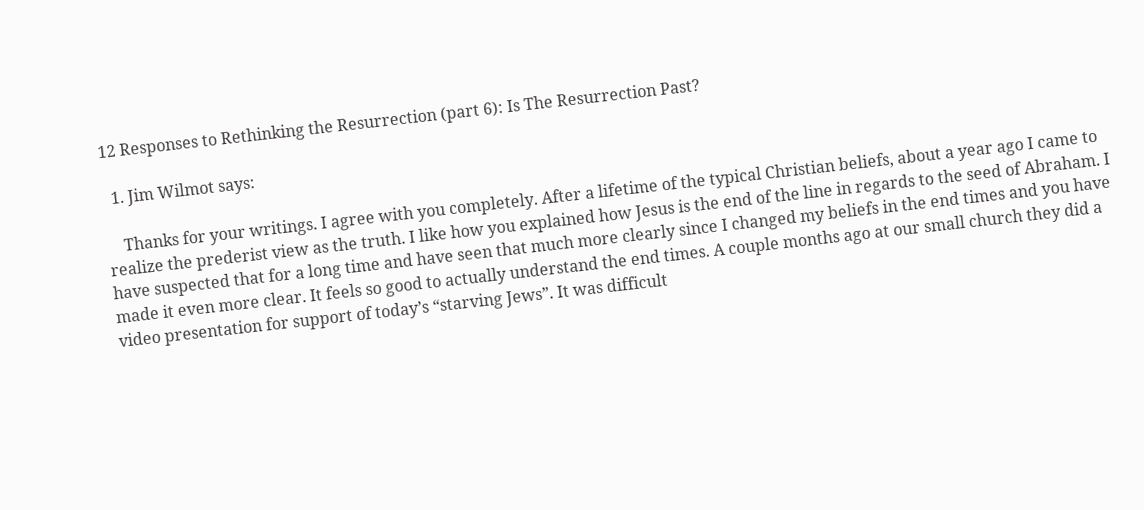12 Responses to Rethinking the Resurrection (part 6): Is The Resurrection Past?

  1. Jim Wilmot says:

    Thanks for your writings. I agree with you completely. After a lifetime of the typical Christian beliefs, about a year ago I came to realize the prederist view as the truth. I like how you explained how Jesus is the end of the line in regards to the seed of Abraham. I have suspected that for a long time and have seen that much more clearly since I changed my beliefs in the end times and you have made it even more clear. It feels so good to actually understand the end times. A couple months ago at our small church they did a video presentation for support of today’s “starving Jews”. It was difficult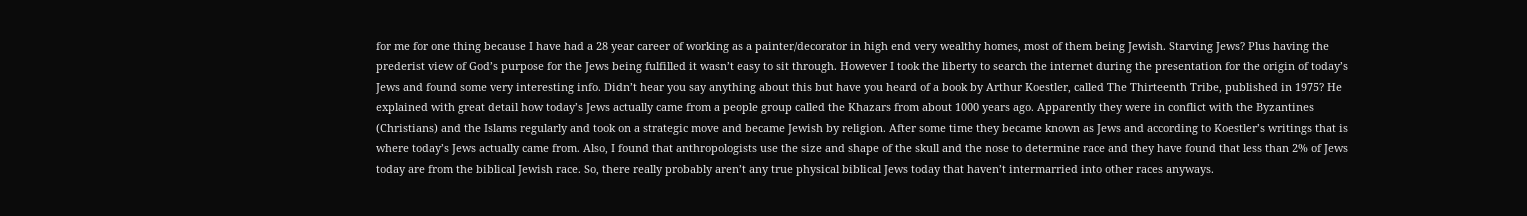for me for one thing because I have had a 28 year career of working as a painter/decorator in high end very wealthy homes, most of them being Jewish. Starving Jews? Plus having the prederist view of God’s purpose for the Jews being fulfilled it wasn’t easy to sit through. However I took the liberty to search the internet during the presentation for the origin of today’s Jews and found some very interesting info. Didn’t hear you say anything about this but have you heard of a book by Arthur Koestler, called The Thirteenth Tribe, published in 1975? He explained with great detail how today’s Jews actually came from a people group called the Khazars from about 1000 years ago. Apparently they were in conflict with the Byzantines (Christians) and the Islams regularly and took on a strategic move and became Jewish by religion. After some time they became known as Jews and according to Koestler’s writings that is where today’s Jews actually came from. Also, I found that anthropologists use the size and shape of the skull and the nose to determine race and they have found that less than 2% of Jews today are from the biblical Jewish race. So, there really probably aren’t any true physical biblical Jews today that haven’t intermarried into other races anyways.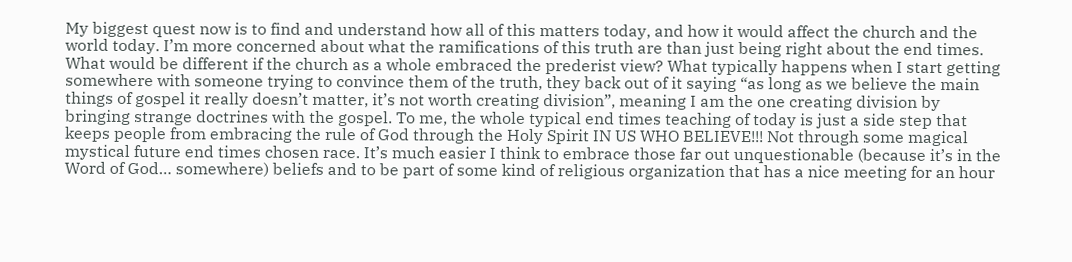My biggest quest now is to find and understand how all of this matters today, and how it would affect the church and the world today. I’m more concerned about what the ramifications of this truth are than just being right about the end times. What would be different if the church as a whole embraced the prederist view? What typically happens when I start getting somewhere with someone trying to convince them of the truth, they back out of it saying “as long as we believe the main things of gospel it really doesn’t matter, it’s not worth creating division”, meaning I am the one creating division by bringing strange doctrines with the gospel. To me, the whole typical end times teaching of today is just a side step that keeps people from embracing the rule of God through the Holy Spirit IN US WHO BELIEVE!!! Not through some magical mystical future end times chosen race. It’s much easier I think to embrace those far out unquestionable (because it’s in the Word of God… somewhere) beliefs and to be part of some kind of religious organization that has a nice meeting for an hour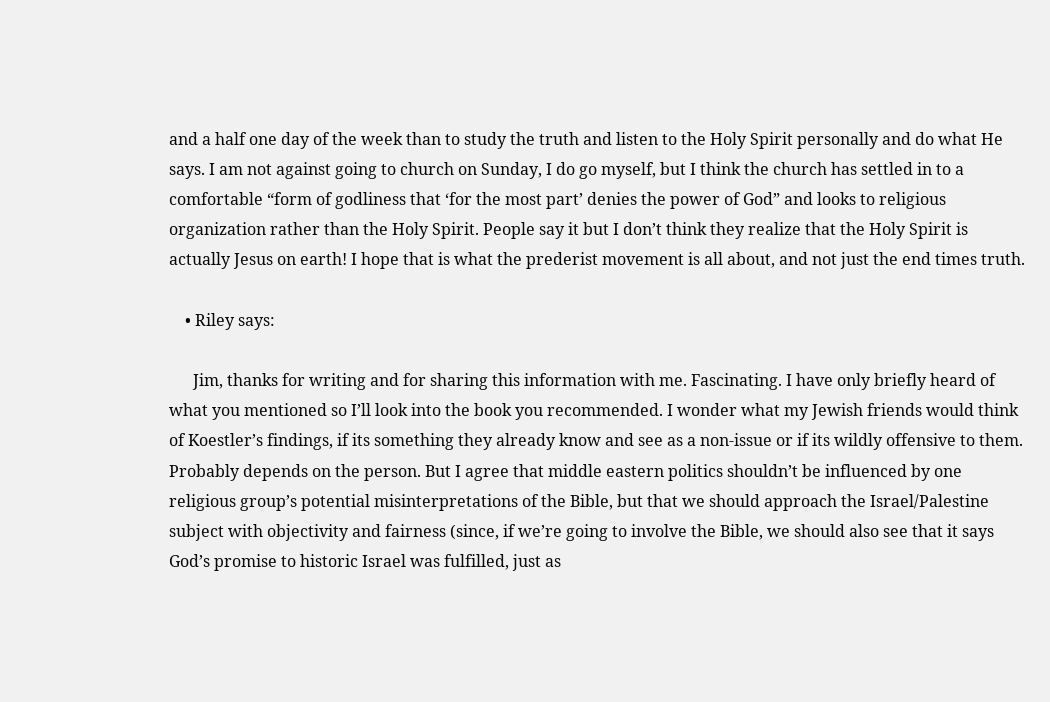and a half one day of the week than to study the truth and listen to the Holy Spirit personally and do what He says. I am not against going to church on Sunday, I do go myself, but I think the church has settled in to a comfortable “form of godliness that ‘for the most part’ denies the power of God” and looks to religious organization rather than the Holy Spirit. People say it but I don’t think they realize that the Holy Spirit is actually Jesus on earth! I hope that is what the prederist movement is all about, and not just the end times truth.

    • Riley says:

      Jim, thanks for writing and for sharing this information with me. Fascinating. I have only briefly heard of what you mentioned so I’ll look into the book you recommended. I wonder what my Jewish friends would think of Koestler’s findings, if its something they already know and see as a non-issue or if its wildly offensive to them. Probably depends on the person. But I agree that middle eastern politics shouldn’t be influenced by one religious group’s potential misinterpretations of the Bible, but that we should approach the Israel/Palestine subject with objectivity and fairness (since, if we’re going to involve the Bible, we should also see that it says God’s promise to historic Israel was fulfilled, just as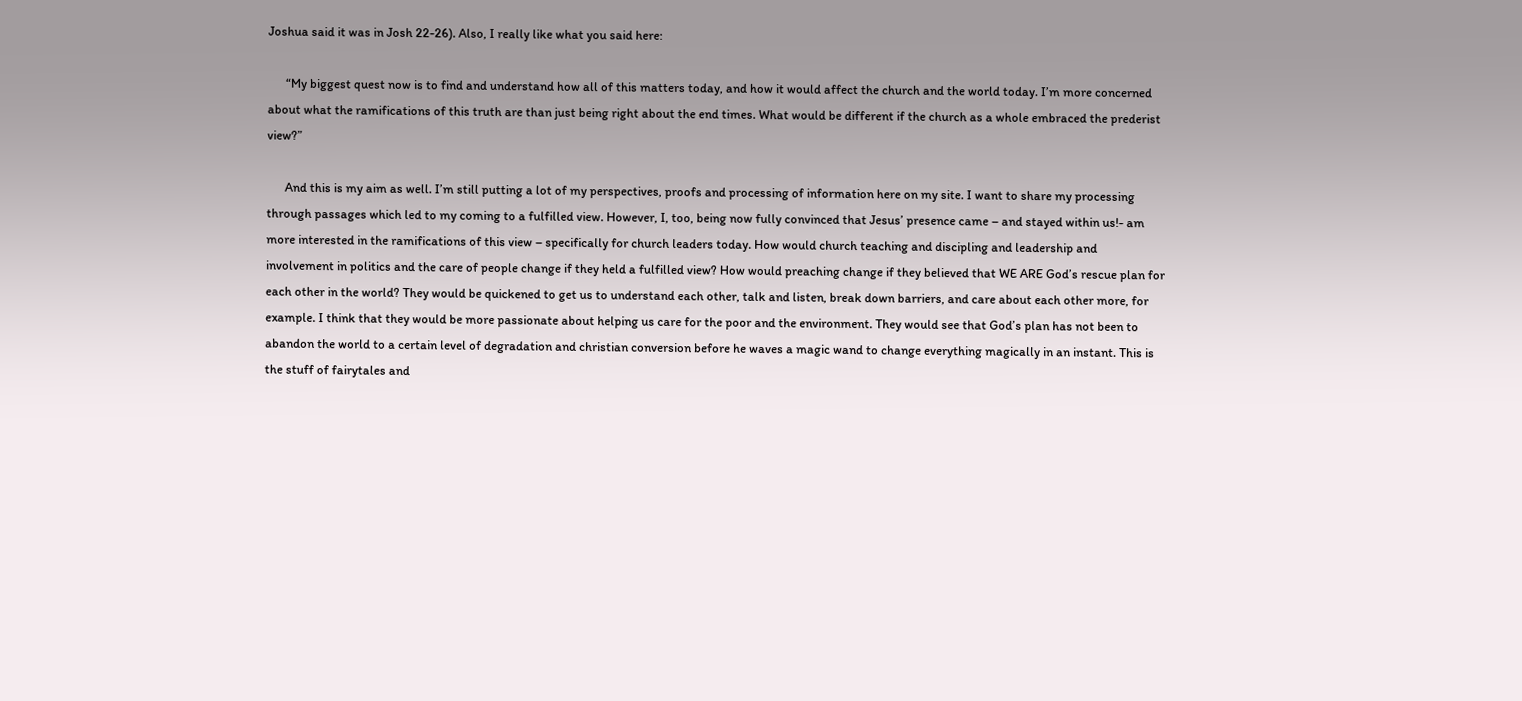Joshua said it was in Josh 22-26). Also, I really like what you said here:

      “My biggest quest now is to find and understand how all of this matters today, and how it would affect the church and the world today. I’m more concerned about what the ramifications of this truth are than just being right about the end times. What would be different if the church as a whole embraced the prederist view?”

      And this is my aim as well. I’m still putting a lot of my perspectives, proofs and processing of information here on my site. I want to share my processing through passages which led to my coming to a fulfilled view. However, I, too, being now fully convinced that Jesus’ presence came – and stayed within us!- am more interested in the ramifications of this view – specifically for church leaders today. How would church teaching and discipling and leadership and involvement in politics and the care of people change if they held a fulfilled view? How would preaching change if they believed that WE ARE God’s rescue plan for each other in the world? They would be quickened to get us to understand each other, talk and listen, break down barriers, and care about each other more, for example. I think that they would be more passionate about helping us care for the poor and the environment. They would see that God’s plan has not been to abandon the world to a certain level of degradation and christian conversion before he waves a magic wand to change everything magically in an instant. This is the stuff of fairytales and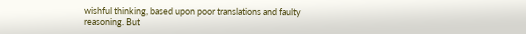wishful thinking, based upon poor translations and faulty reasoning. But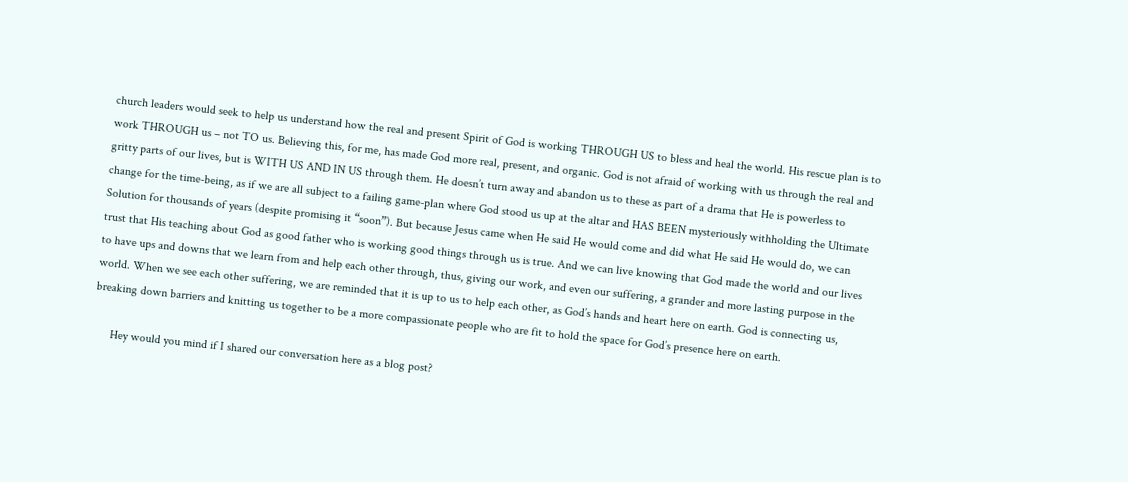church leaders would seek to help us understand how the real and present Spirit of God is working THROUGH US to bless and heal the world. His rescue plan is to work THROUGH us – not TO us. Believing this, for me, has made God more real, present, and organic. God is not afraid of working with us through the real and gritty parts of our lives, but is WITH US AND IN US through them. He doesn’t turn away and abandon us to these as part of a drama that He is powerless to change for the time-being, as if we are all subject to a failing game-plan where God stood us up at the altar and HAS BEEN mysteriously withholding the Ultimate Solution for thousands of years (despite promising it “soon”). But because Jesus came when He said He would come and did what He said He would do, we can trust that His teaching about God as good father who is working good things through us is true. And we can live knowing that God made the world and our lives to have ups and downs that we learn from and help each other through, thus, giving our work, and even our suffering, a grander and more lasting purpose in the world. When we see each other suffering, we are reminded that it is up to us to help each other, as God’s hands and heart here on earth. God is connecting us, breaking down barriers and knitting us together to be a more compassionate people who are fit to hold the space for God’s presence here on earth.

      Hey would you mind if I shared our conversation here as a blog post?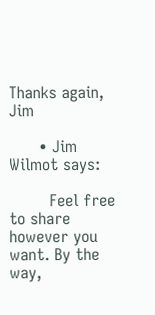Thanks again, Jim

      • Jim Wilmot says:

        Feel free to share however you want. By the way,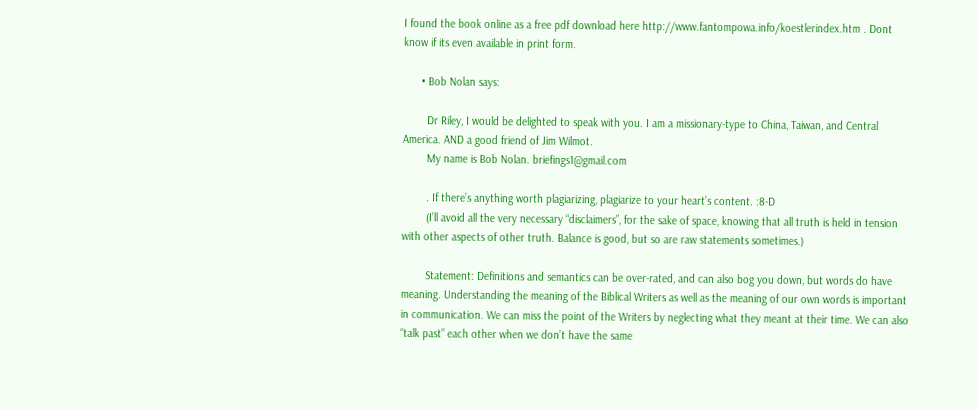I found the book online as a free pdf download here http://www.fantompowa.info/koestlerindex.htm . Dont know if its even available in print form.

      • Bob Nolan says:

        Dr Riley, I would be delighted to speak with you. I am a missionary-type to China, Taiwan, and Central America. AND a good friend of Jim Wilmot.
        My name is Bob Nolan. briefings1@gmail.com

        . If there’s anything worth plagiarizing, plagiarize to your heart’s content. :8-D
        (I’ll avoid all the very necessary “disclaimers”, for the sake of space, knowing that all truth is held in tension with other aspects of other truth. Balance is good, but so are raw statements sometimes.)

        Statement: Definitions and semantics can be over-rated, and can also bog you down, but words do have meaning. Understanding the meaning of the Biblical Writers as well as the meaning of our own words is important in communication. We can miss the point of the Writers by neglecting what they meant at their time. We can also “talk past” each other when we don’t have the same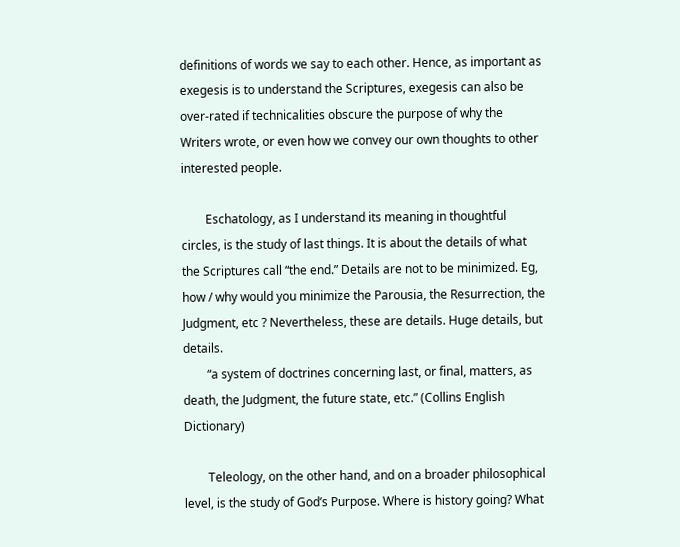definitions of words we say to each other. Hence, as important as exegesis is to understand the Scriptures, exegesis can also be over-rated if technicalities obscure the purpose of why the Writers wrote, or even how we convey our own thoughts to other interested people.

        Eschatology, as I understand its meaning in thoughtful circles, is the study of last things. It is about the details of what the Scriptures call “the end.” Details are not to be minimized. Eg, how / why would you minimize the Parousia, the Resurrection, the Judgment, etc ? Nevertheless, these are details. Huge details, but details.
        “a system of doctrines concerning last, or final, matters, as death, the Judgment, the future state, etc.” (Collins English Dictionary)

        Teleology, on the other hand, and on a broader philosophical level, is the study of God’s Purpose. Where is history going? What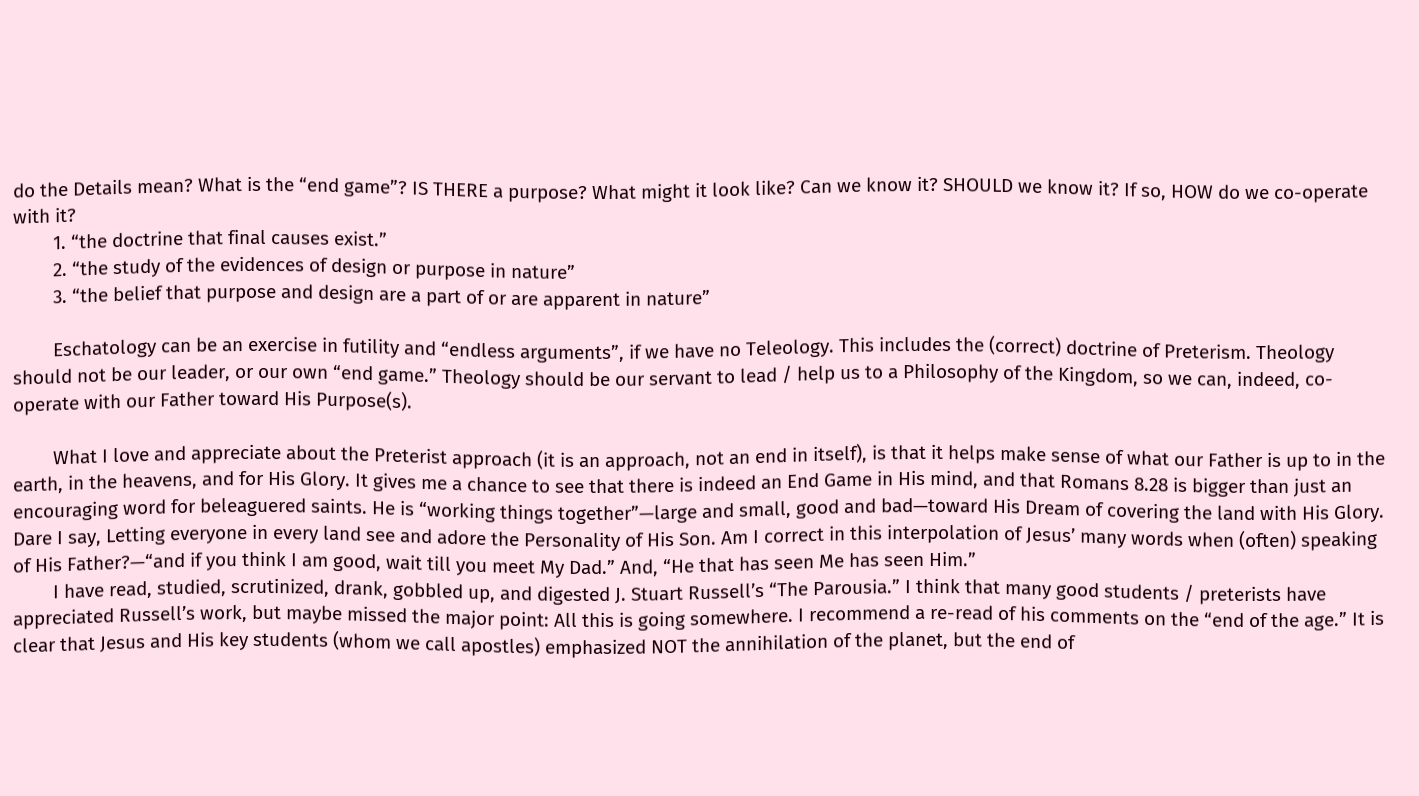do the Details mean? What is the “end game”? IS THERE a purpose? What might it look like? Can we know it? SHOULD we know it? If so, HOW do we co-operate with it?
        1. “the doctrine that final causes exist.”
        2. “the study of the evidences of design or purpose in nature”
        3. “the belief that purpose and design are a part of or are apparent in nature”

        Eschatology can be an exercise in futility and “endless arguments”, if we have no Teleology. This includes the (correct) doctrine of Preterism. Theology should not be our leader, or our own “end game.” Theology should be our servant to lead / help us to a Philosophy of the Kingdom, so we can, indeed, co-operate with our Father toward His Purpose(s).

        What I love and appreciate about the Preterist approach (it is an approach, not an end in itself), is that it helps make sense of what our Father is up to in the earth, in the heavens, and for His Glory. It gives me a chance to see that there is indeed an End Game in His mind, and that Romans 8.28 is bigger than just an encouraging word for beleaguered saints. He is “working things together”—large and small, good and bad—toward His Dream of covering the land with His Glory. Dare I say, Letting everyone in every land see and adore the Personality of His Son. Am I correct in this interpolation of Jesus’ many words when (often) speaking of His Father?—“and if you think I am good, wait till you meet My Dad.” And, “He that has seen Me has seen Him.”
        I have read, studied, scrutinized, drank, gobbled up, and digested J. Stuart Russell’s “The Parousia.” I think that many good students / preterists have appreciated Russell’s work, but maybe missed the major point: All this is going somewhere. I recommend a re-read of his comments on the “end of the age.” It is clear that Jesus and His key students (whom we call apostles) emphasized NOT the annihilation of the planet, but the end of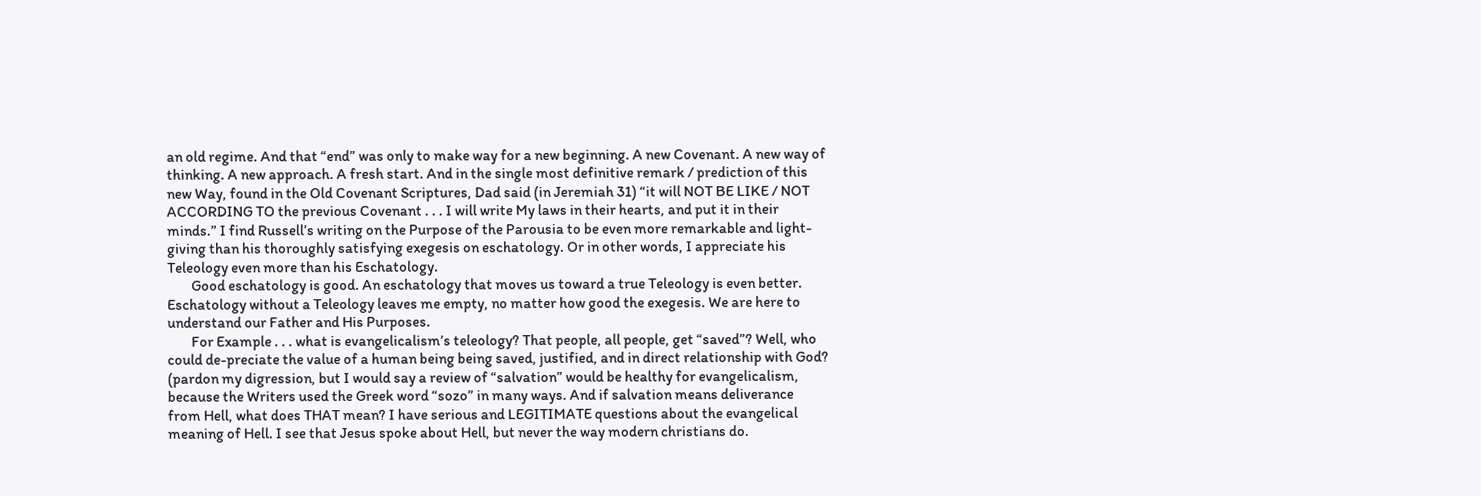an old regime. And that “end” was only to make way for a new beginning. A new Covenant. A new way of thinking. A new approach. A fresh start. And in the single most definitive remark / prediction of this new Way, found in the Old Covenant Scriptures, Dad said (in Jeremiah 31) “it will NOT BE LIKE / NOT ACCORDING TO the previous Covenant . . . I will write My laws in their hearts, and put it in their minds.” I find Russell’s writing on the Purpose of the Parousia to be even more remarkable and light-giving than his thoroughly satisfying exegesis on eschatology. Or in other words, I appreciate his Teleology even more than his Eschatology.
        Good eschatology is good. An eschatology that moves us toward a true Teleology is even better. Eschatology without a Teleology leaves me empty, no matter how good the exegesis. We are here to understand our Father and His Purposes.
        For Example . . . what is evangelicalism’s teleology? That people, all people, get “saved”? Well, who could de-preciate the value of a human being being saved, justified, and in direct relationship with God? (pardon my digression, but I would say a review of “salvation” would be healthy for evangelicalism, because the Writers used the Greek word “sozo” in many ways. And if salvation means deliverance from Hell, what does THAT mean? I have serious and LEGITIMATE questions about the evangelical meaning of Hell. I see that Jesus spoke about Hell, but never the way modern christians do.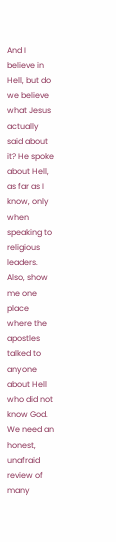And I believe in Hell, but do we believe what Jesus actually said about it? He spoke about Hell, as far as I know, only when speaking to religious leaders. Also, show me one place where the apostles talked to anyone about Hell who did not know God. We need an honest, unafraid review of many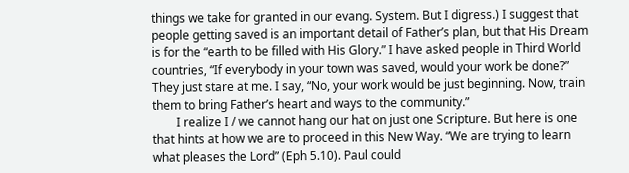things we take for granted in our evang. System. But I digress.) I suggest that people getting saved is an important detail of Father’s plan, but that His Dream is for the “earth to be filled with His Glory.” I have asked people in Third World countries, “If everybody in your town was saved, would your work be done?” They just stare at me. I say, “No, your work would be just beginning. Now, train them to bring Father’s heart and ways to the community.”
        I realize I / we cannot hang our hat on just one Scripture. But here is one that hints at how we are to proceed in this New Way. “We are trying to learn what pleases the Lord” (Eph 5.10). Paul could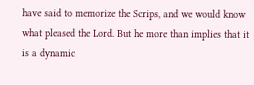have said to memorize the Scrips, and we would know what pleased the Lord. But he more than implies that it is a dynamic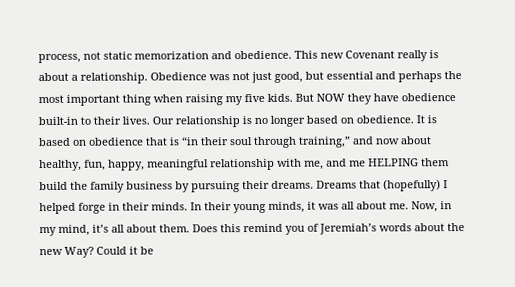process, not static memorization and obedience. This new Covenant really is about a relationship. Obedience was not just good, but essential and perhaps the most important thing when raising my five kids. But NOW they have obedience built-in to their lives. Our relationship is no longer based on obedience. It is based on obedience that is “in their soul through training,” and now about healthy, fun, happy, meaningful relationship with me, and me HELPING them build the family business by pursuing their dreams. Dreams that (hopefully) I helped forge in their minds. In their young minds, it was all about me. Now, in my mind, it’s all about them. Does this remind you of Jeremiah’s words about the new Way? Could it be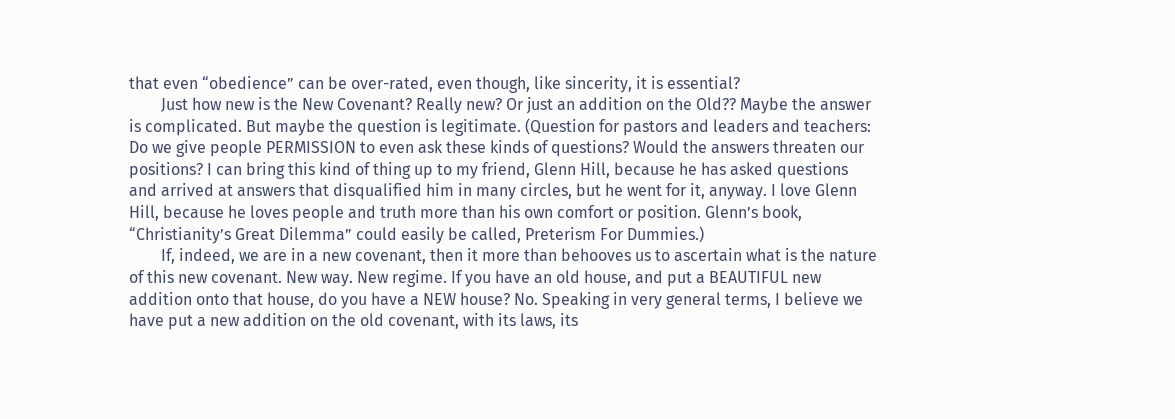that even “obedience” can be over-rated, even though, like sincerity, it is essential?
        Just how new is the New Covenant? Really new? Or just an addition on the Old?? Maybe the answer is complicated. But maybe the question is legitimate. (Question for pastors and leaders and teachers: Do we give people PERMISSION to even ask these kinds of questions? Would the answers threaten our positions? I can bring this kind of thing up to my friend, Glenn Hill, because he has asked questions and arrived at answers that disqualified him in many circles, but he went for it, anyway. I love Glenn Hill, because he loves people and truth more than his own comfort or position. Glenn’s book, “Christianity’s Great Dilemma” could easily be called, Preterism For Dummies.)
        If, indeed, we are in a new covenant, then it more than behooves us to ascertain what is the nature of this new covenant. New way. New regime. If you have an old house, and put a BEAUTIFUL new addition onto that house, do you have a NEW house? No. Speaking in very general terms, I believe we have put a new addition on the old covenant, with its laws, its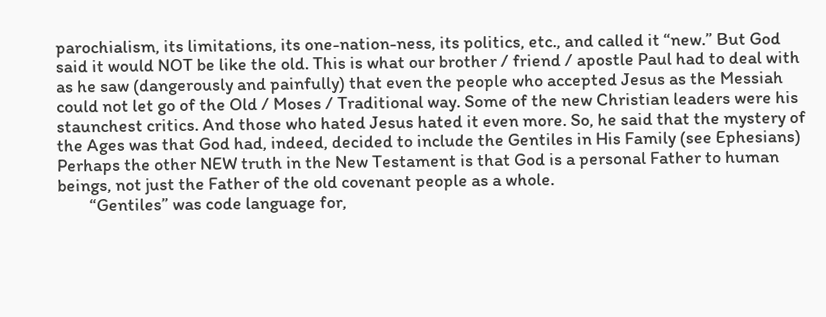parochialism, its limitations, its one-nation-ness, its politics, etc., and called it “new.” But God said it would NOT be like the old. This is what our brother / friend / apostle Paul had to deal with as he saw (dangerously and painfully) that even the people who accepted Jesus as the Messiah could not let go of the Old / Moses / Traditional way. Some of the new Christian leaders were his staunchest critics. And those who hated Jesus hated it even more. So, he said that the mystery of the Ages was that God had, indeed, decided to include the Gentiles in His Family (see Ephesians) Perhaps the other NEW truth in the New Testament is that God is a personal Father to human beings, not just the Father of the old covenant people as a whole.
        “Gentiles” was code language for,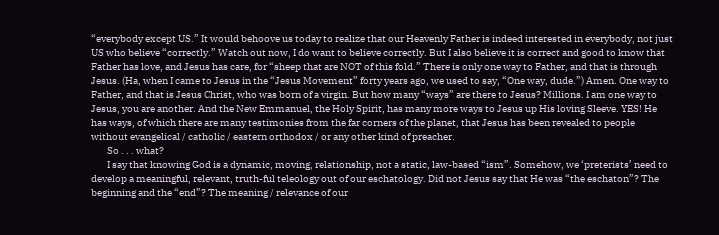“everybody except US.” It would behoove us today to realize that our Heavenly Father is indeed interested in everybody, not just US who believe “correctly.” Watch out now, I do want to believe correctly. But I also believe it is correct and good to know that Father has love, and Jesus has care, for “sheep that are NOT of this fold.” There is only one way to Father, and that is through Jesus. (Ha, when I came to Jesus in the “Jesus Movement” forty years ago, we used to say, “One way, dude.”) Amen. One way to Father, and that is Jesus Christ, who was born of a virgin. But how many “ways” are there to Jesus? Millions. I am one way to Jesus, you are another. And the New Emmanuel, the Holy Spirit, has many more ways to Jesus up His loving Sleeve. YES! He has ways, of which there are many testimonies from the far corners of the planet, that Jesus has been revealed to people without evangelical / catholic / eastern orthodox / or any other kind of preacher.
        So . . . what?
        I say that knowing God is a dynamic, moving, relationship, not a static, law-based “ism”. Somehow, we ‘preterists’ need to develop a meaningful, relevant, truth-ful teleology out of our eschatology. Did not Jesus say that He was “the eschaton”? The beginning and the “end”? The meaning / relevance of our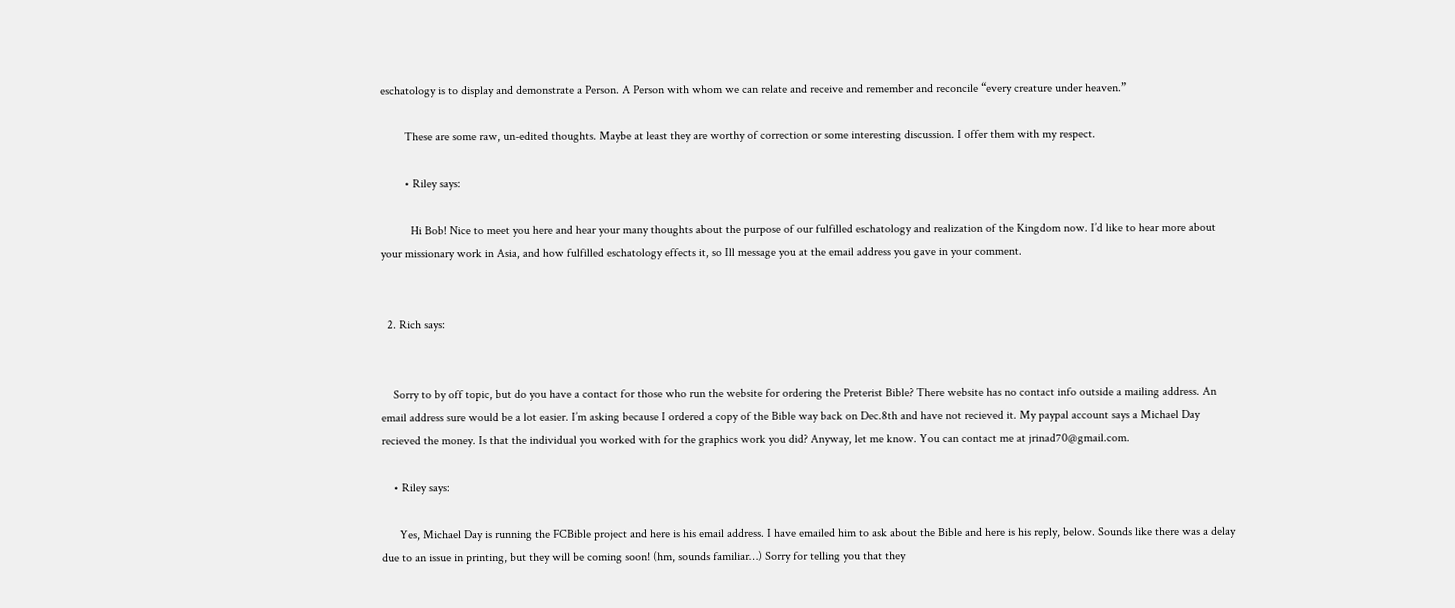eschatology is to display and demonstrate a Person. A Person with whom we can relate and receive and remember and reconcile “every creature under heaven.”

        These are some raw, un-edited thoughts. Maybe at least they are worthy of correction or some interesting discussion. I offer them with my respect.

        • Riley says:

          Hi Bob! Nice to meet you here and hear your many thoughts about the purpose of our fulfilled eschatology and realization of the Kingdom now. I’d like to hear more about your missionary work in Asia, and how fulfilled eschatology effects it, so Ill message you at the email address you gave in your comment.


  2. Rich says:


    Sorry to by off topic, but do you have a contact for those who run the website for ordering the Preterist Bible? There website has no contact info outside a mailing address. An email address sure would be a lot easier. I’m asking because I ordered a copy of the Bible way back on Dec.8th and have not recieved it. My paypal account says a Michael Day recieved the money. Is that the individual you worked with for the graphics work you did? Anyway, let me know. You can contact me at jrinad70@gmail.com.

    • Riley says:

      Yes, Michael Day is running the FCBible project and here is his email address. I have emailed him to ask about the Bible and here is his reply, below. Sounds like there was a delay due to an issue in printing, but they will be coming soon! (hm, sounds familiar…) Sorry for telling you that they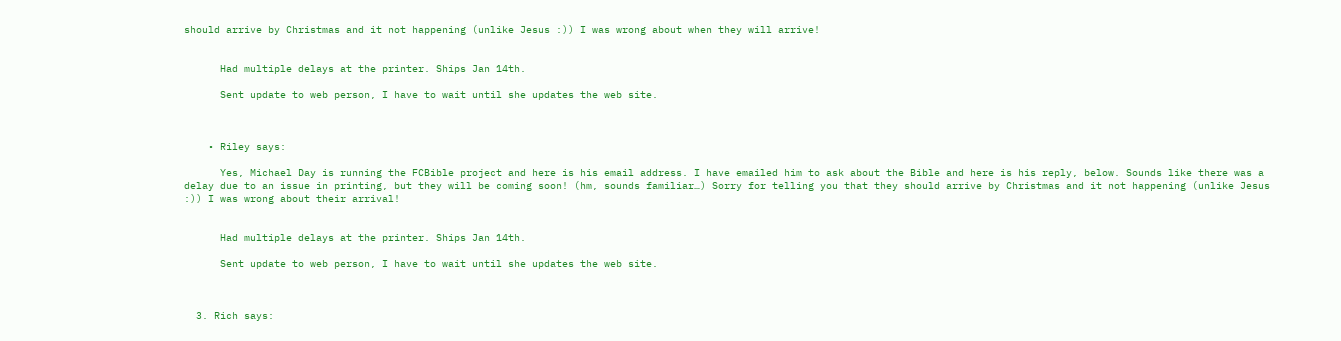should arrive by Christmas and it not happening (unlike Jesus :)) I was wrong about when they will arrive!


      Had multiple delays at the printer. Ships Jan 14th.

      Sent update to web person, I have to wait until she updates the web site.



    • Riley says:

      Yes, Michael Day is running the FCBible project and here is his email address. I have emailed him to ask about the Bible and here is his reply, below. Sounds like there was a delay due to an issue in printing, but they will be coming soon! (hm, sounds familiar…) Sorry for telling you that they should arrive by Christmas and it not happening (unlike Jesus :)) I was wrong about their arrival!


      Had multiple delays at the printer. Ships Jan 14th.

      Sent update to web person, I have to wait until she updates the web site.



  3. Rich says: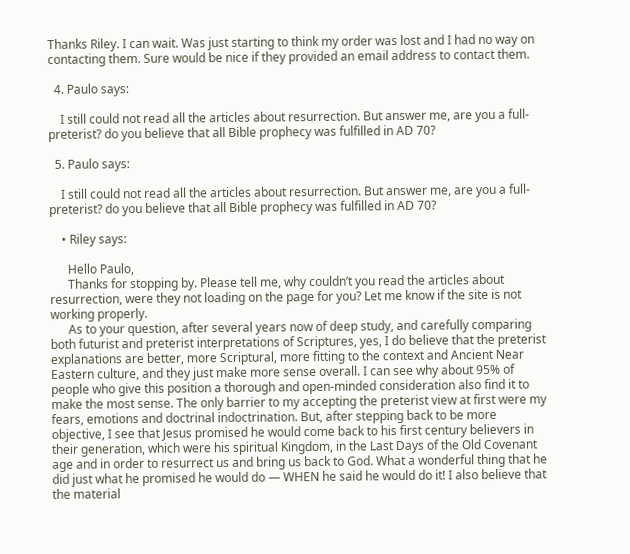Thanks Riley. I can wait. Was just starting to think my order was lost and I had no way on contacting them. Sure would be nice if they provided an email address to contact them.

  4. Paulo says:

    I still could not read all the articles about resurrection. But answer me, are you a full-preterist? do you believe that all Bible prophecy was fulfilled in AD 70?

  5. Paulo says:

    I still could not read all the articles about resurrection. But answer me, are you a full-preterist? do you believe that all Bible prophecy was fulfilled in AD 70?

    • Riley says:

      Hello Paulo,
      Thanks for stopping by. Please tell me, why couldn’t you read the articles about resurrection, were they not loading on the page for you? Let me know if the site is not working properly.
      As to your question, after several years now of deep study, and carefully comparing both futurist and preterist interpretations of Scriptures, yes, I do believe that the preterist explanations are better, more Scriptural, more fitting to the context and Ancient Near Eastern culture, and they just make more sense overall. I can see why about 95% of people who give this position a thorough and open-minded consideration also find it to make the most sense. The only barrier to my accepting the preterist view at first were my fears, emotions and doctrinal indoctrination. But, after stepping back to be more objective, I see that Jesus promised he would come back to his first century believers in their generation, which were his spiritual Kingdom, in the Last Days of the Old Covenant age and in order to resurrect us and bring us back to God. What a wonderful thing that he did just what he promised he would do — WHEN he said he would do it! I also believe that the material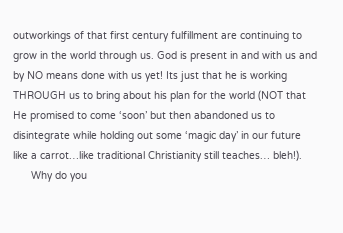outworkings of that first century fulfillment are continuing to grow in the world through us. God is present in and with us and by NO means done with us yet! Its just that he is working THROUGH us to bring about his plan for the world (NOT that He promised to come ‘soon’ but then abandoned us to disintegrate while holding out some ‘magic day’ in our future like a carrot…like traditional Christianity still teaches… bleh!).
      Why do you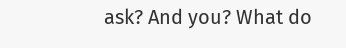ask? And you? What do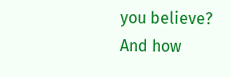you believe? And how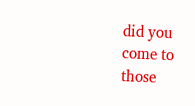did you come to those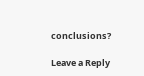conclusions?

Leave a Reply